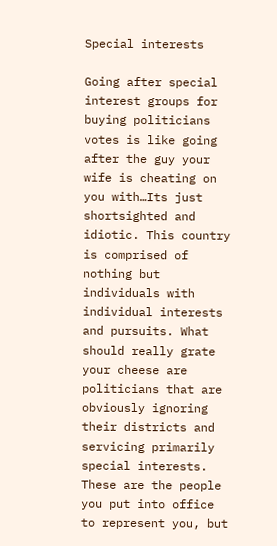Special interests

Going after special interest groups for buying politicians votes is like going after the guy your wife is cheating on you with…Its just shortsighted and idiotic. This country is comprised of nothing but individuals with individual interests and pursuits. What should really grate your cheese are politicians that are obviously ignoring their districts and servicing primarily special interests. These are the people you put into office to represent you, but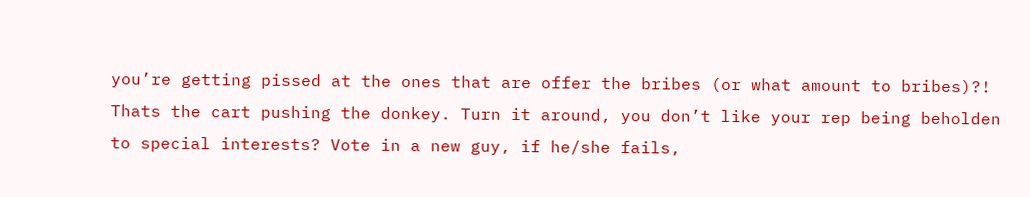you’re getting pissed at the ones that are offer the bribes (or what amount to bribes)?! Thats the cart pushing the donkey. Turn it around, you don’t like your rep being beholden to special interests? Vote in a new guy, if he/she fails,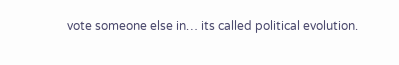vote someone else in… its called political evolution.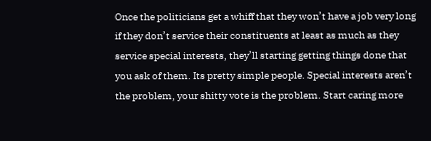Once the politicians get a whiff that they won’t have a job very long if they don’t service their constituents at least as much as they service special interests, they’ll starting getting things done that you ask of them. Its pretty simple people. Special interests aren’t the problem, your shitty vote is the problem. Start caring more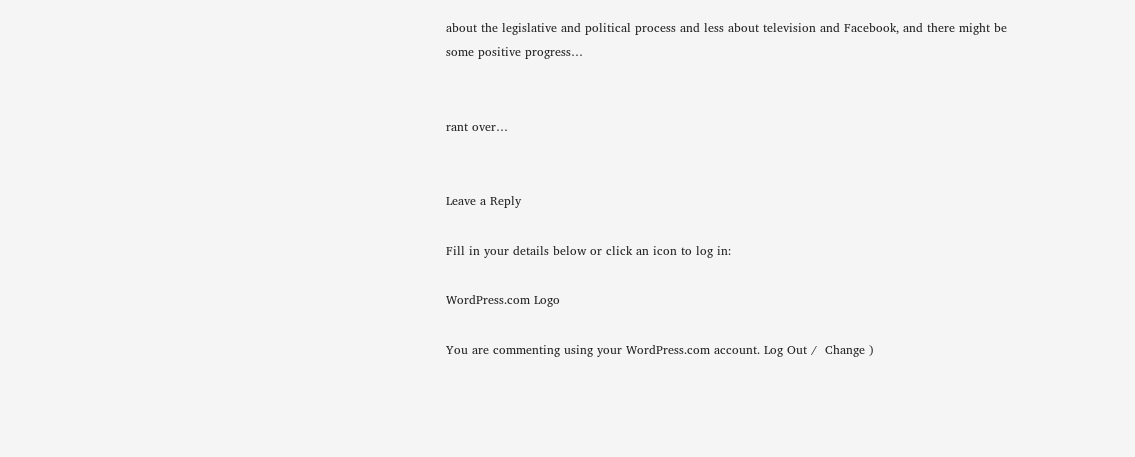about the legislative and political process and less about television and Facebook, and there might be some positive progress…


rant over…


Leave a Reply

Fill in your details below or click an icon to log in:

WordPress.com Logo

You are commenting using your WordPress.com account. Log Out /  Change )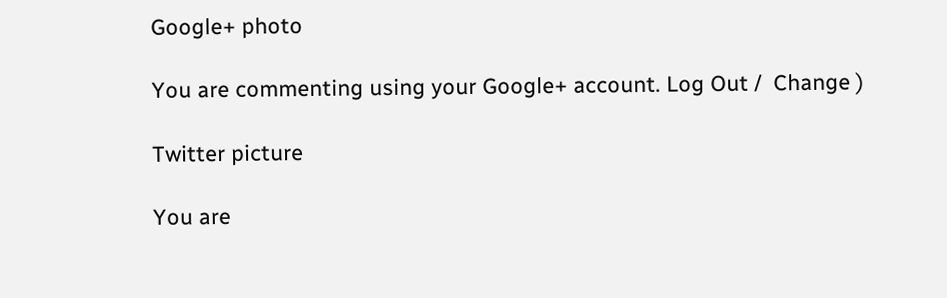Google+ photo

You are commenting using your Google+ account. Log Out /  Change )

Twitter picture

You are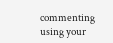commenting using your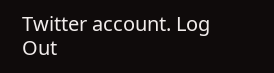Twitter account. Log Out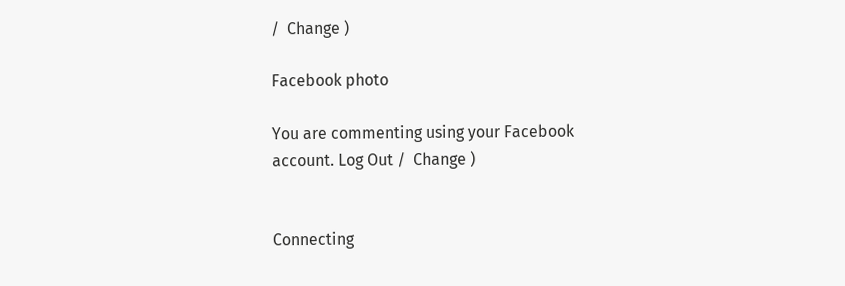/  Change )

Facebook photo

You are commenting using your Facebook account. Log Out /  Change )


Connecting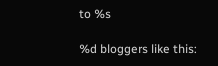to %s

%d bloggers like this: